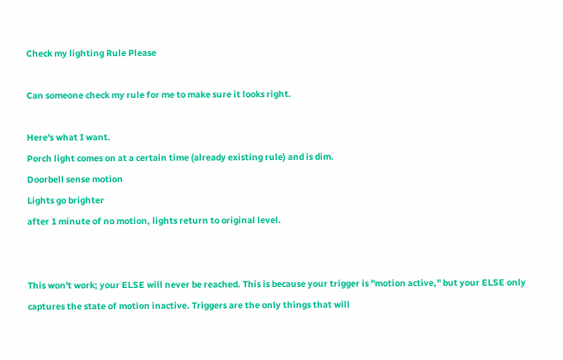Check my lighting Rule Please

Can someone check my rule for me to make sure it looks right.

Here's what I want.
Porch light comes on at a certain time (already existing rule) and is dim.
Doorbell sense motion
Lights go brighter
after 1 minute of no motion, lights return to original level.


This won't work; your ELSE will never be reached. This is because your trigger is "motion active," but your ELSE only captures the state of motion inactive. Triggers are the only things that will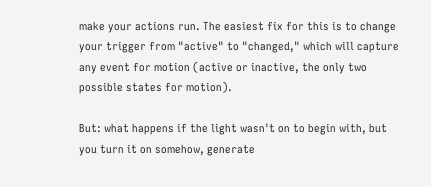make your actions run. The easiest fix for this is to change your trigger from "active" to "changed," which will capture any event for motion (active or inactive, the only two possible states for motion).

But: what happens if the light wasn't on to begin with, but you turn it on somehow, generate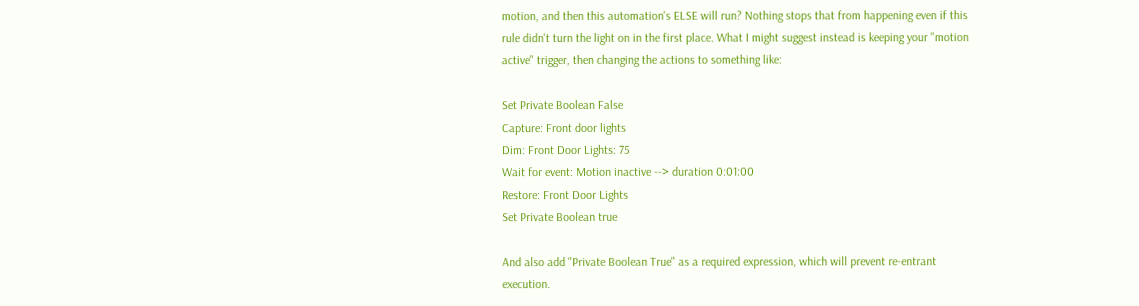motion, and then this automation's ELSE will run? Nothing stops that from happening even if this rule didn't turn the light on in the first place. What I might suggest instead is keeping your "motion active" trigger, then changing the actions to something like:

Set Private Boolean False
Capture: Front door lights
Dim: Front Door Lights: 75
Wait for event: Motion inactive --> duration 0:01:00
Restore: Front Door Lights
Set Private Boolean true

And also add "Private Boolean True" as a required expression, which will prevent re-entrant execution.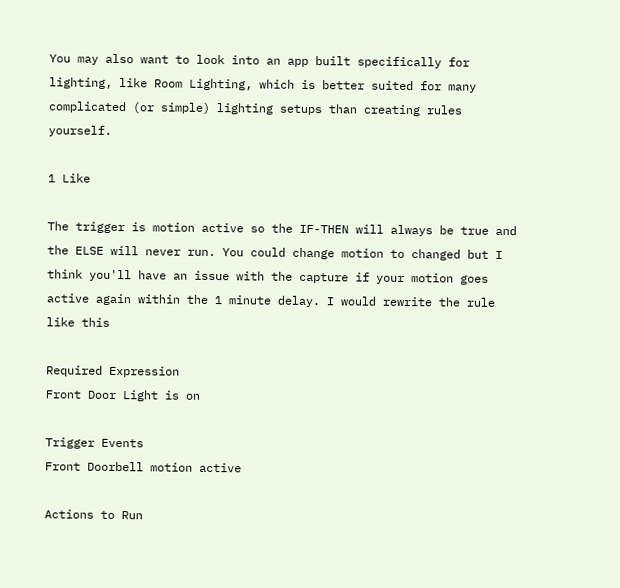You may also want to look into an app built specifically for lighting, like Room Lighting, which is better suited for many complicated (or simple) lighting setups than creating rules yourself.

1 Like

The trigger is motion active so the IF-THEN will always be true and the ELSE will never run. You could change motion to changed but I think you'll have an issue with the capture if your motion goes active again within the 1 minute delay. I would rewrite the rule like this

Required Expression
Front Door Light is on

Trigger Events
Front Doorbell motion active

Actions to Run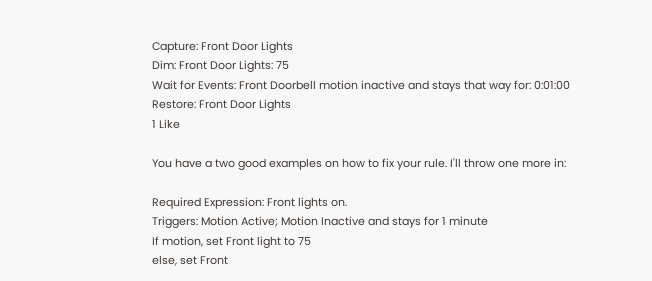Capture: Front Door Lights
Dim: Front Door Lights: 75
Wait for Events: Front Doorbell motion inactive and stays that way for: 0:01:00
Restore: Front Door Lights
1 Like

You have a two good examples on how to fix your rule. I'll throw one more in:

Required Expression: Front lights on.
Triggers: Motion Active; Motion Inactive and stays for 1 minute
If motion, set Front light to 75
else, set Front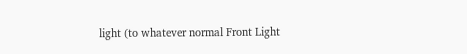light (to whatever normal Front Light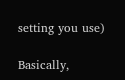setting you use)

Basically,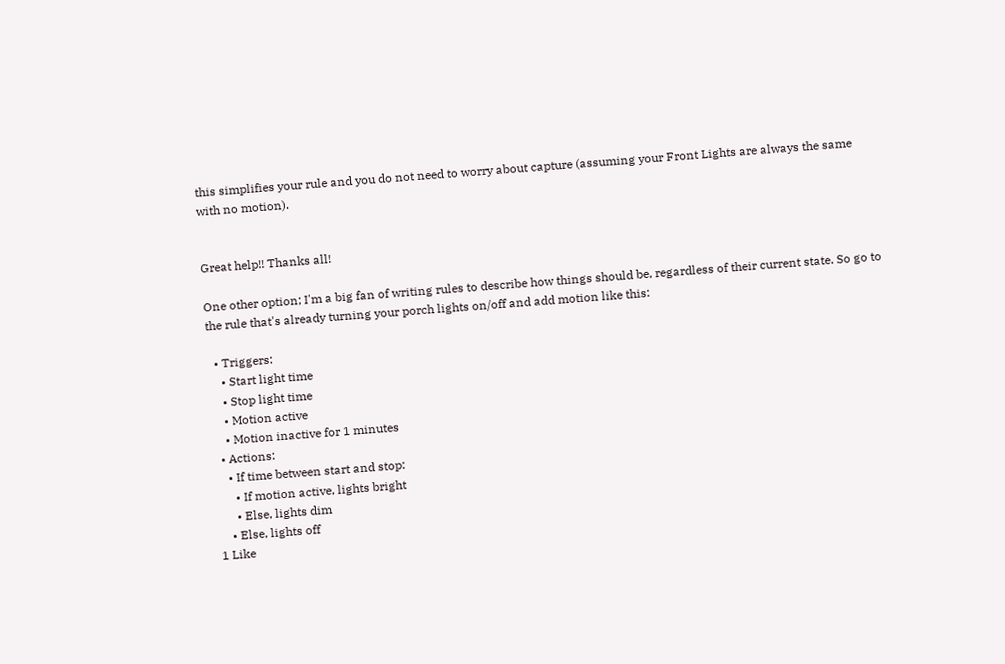this simplifies your rule and you do not need to worry about capture (assuming your Front Lights are always the same with no motion).


Great help!! Thanks all!

One other option; I'm a big fan of writing rules to describe how things should be, regardless of their current state. So go to the rule that's already turning your porch lights on/off and add motion like this:

  • Triggers:
    • Start light time
    • Stop light time
    • Motion active
    • Motion inactive for 1 minutes
  • Actions:
    • If time between start and stop:
      • If motion active, lights bright
      • Else, lights dim
    • Else, lights off
1 Like